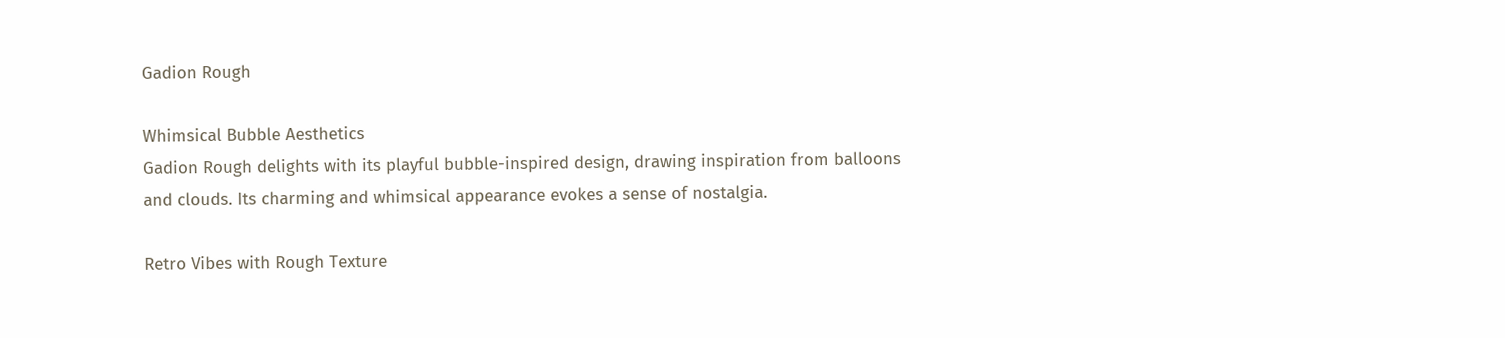Gadion Rough

Whimsical Bubble Aesthetics
Gadion Rough delights with its playful bubble-inspired design, drawing inspiration from balloons and clouds. Its charming and whimsical appearance evokes a sense of nostalgia.

Retro Vibes with Rough Texture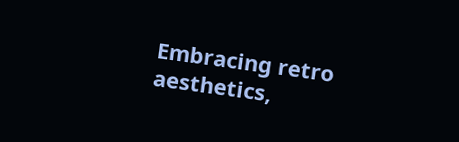Embracing retro aesthetics,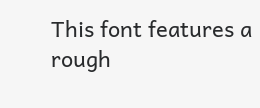This font features a rough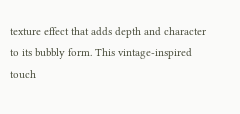texture effect that adds depth and character to its bubbly form. This vintage-inspired touch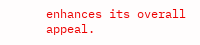enhances its overall appeal.